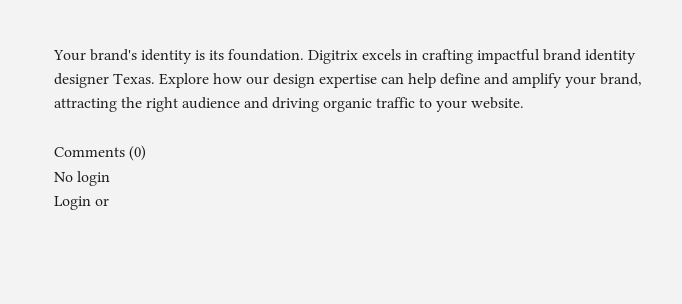Your brand's identity is its foundation. Digitrix excels in crafting impactful brand identity designer Texas. Explore how our design expertise can help define and amplify your brand, attracting the right audience and driving organic traffic to your website.

Comments (0)
No login
Login or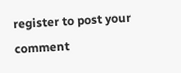register to post your comment